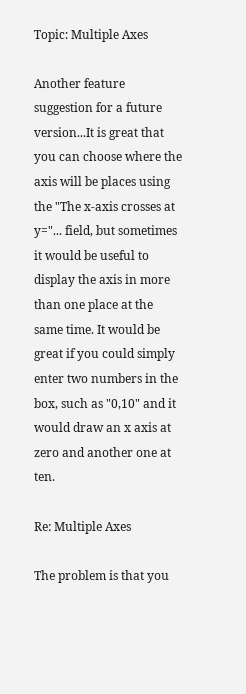Topic: Multiple Axes

Another feature suggestion for a future version...It is great that you can choose where the axis will be places using the "The x-axis crosses at y="... field, but sometimes it would be useful to display the axis in more than one place at the same time. It would be great if you could simply enter two numbers in the box, such as "0,10" and it would draw an x axis at zero and another one at ten.

Re: Multiple Axes

The problem is that you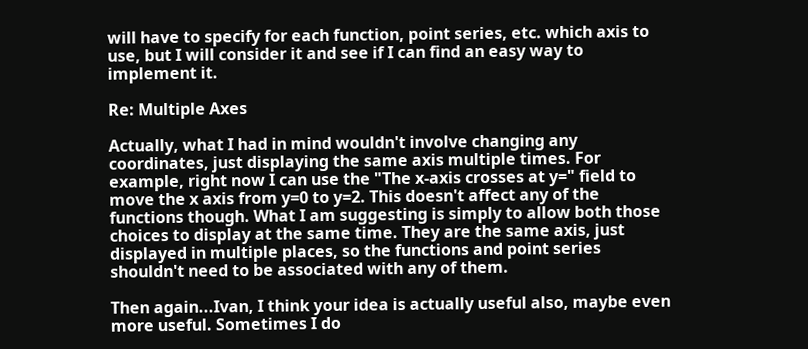will have to specify for each function, point series, etc. which axis to use, but I will consider it and see if I can find an easy way to implement it.

Re: Multiple Axes

Actually, what I had in mind wouldn't involve changing any coordinates, just displaying the same axis multiple times. For example, right now I can use the "The x-axis crosses at y=" field to move the x axis from y=0 to y=2. This doesn't affect any of the functions though. What I am suggesting is simply to allow both those choices to display at the same time. They are the same axis, just displayed in multiple places, so the functions and point series shouldn't need to be associated with any of them.

Then again...Ivan, I think your idea is actually useful also, maybe even more useful. Sometimes I do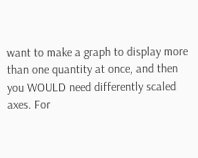want to make a graph to display more than one quantity at once, and then you WOULD need differently scaled axes. For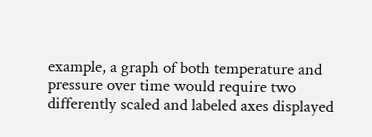example, a graph of both temperature and pressure over time would require two differently scaled and labeled axes displayed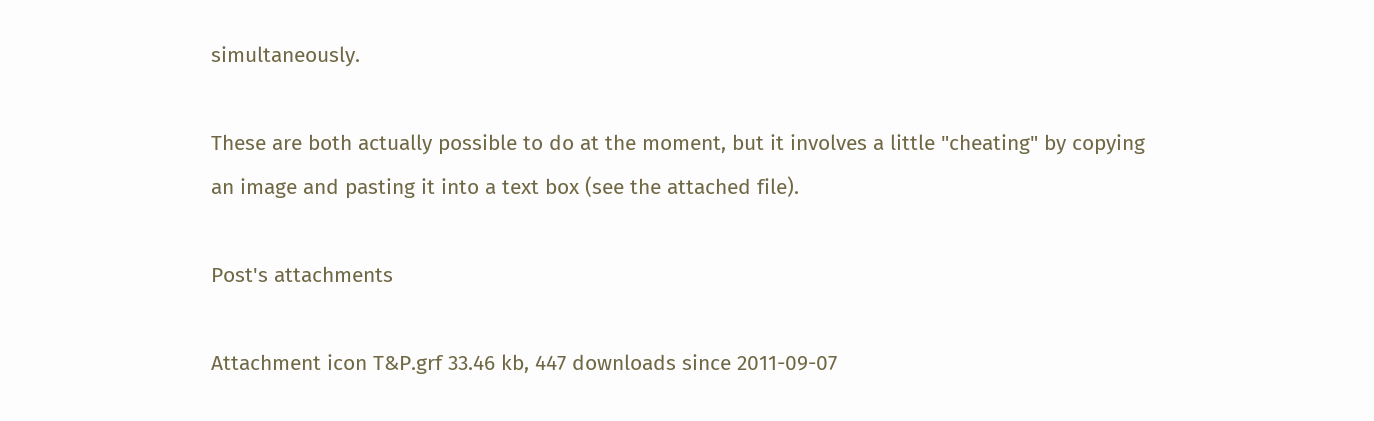simultaneously.

These are both actually possible to do at the moment, but it involves a little "cheating" by copying an image and pasting it into a text box (see the attached file).

Post's attachments

Attachment icon T&P.grf 33.46 kb, 447 downloads since 2011-09-07